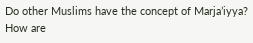Do other Muslims have the concept of Marja’iyya? How are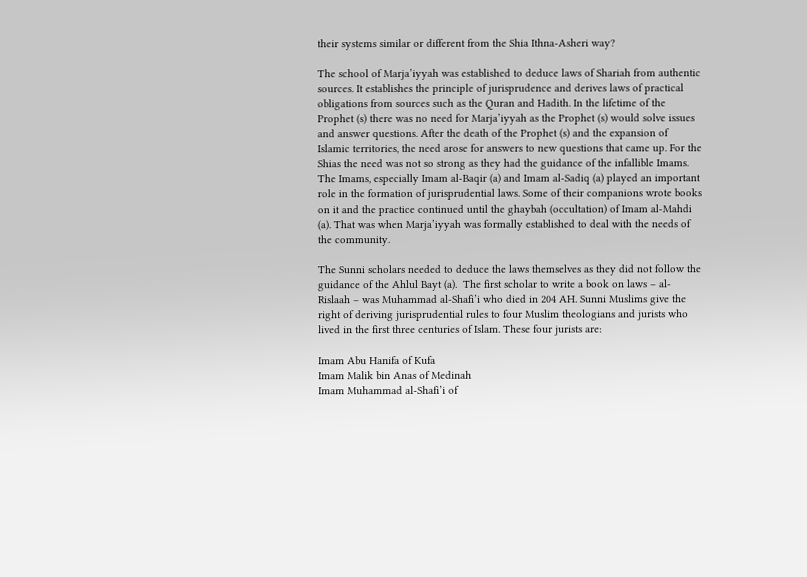their systems similar or different from the Shia Ithna-Asheri way?

The school of Marja’iyyah was established to deduce laws of Shariah from authentic sources. It establishes the principle of jurisprudence and derives laws of practical obligations from sources such as the Quran and Hadith. In the lifetime of the Prophet (s) there was no need for Marja’iyyah as the Prophet (s) would solve issues and answer questions. After the death of the Prophet (s) and the expansion of Islamic territories, the need arose for answers to new questions that came up. For the Shias the need was not so strong as they had the guidance of the infallible Imams. The Imams, especially Imam al-Baqir (a) and Imam al-Sadiq (a) played an important role in the formation of jurisprudential laws. Some of their companions wrote books on it and the practice continued until the ghaybah (occultation) of Imam al-Mahdi (a). That was when Marja’iyyah was formally established to deal with the needs of the community.

The Sunni scholars needed to deduce the laws themselves as they did not follow the guidance of the Ahlul Bayt (a).  The first scholar to write a book on laws – al-Rislaah – was Muhammad al-Shafi’i who died in 204 AH. Sunni Muslims give the right of deriving jurisprudential rules to four Muslim theologians and jurists who lived in the first three centuries of Islam. These four jurists are:

Imam Abu Hanifa of Kufa
Imam Malik bin Anas of Medinah
Imam Muhammad al-Shafi’i of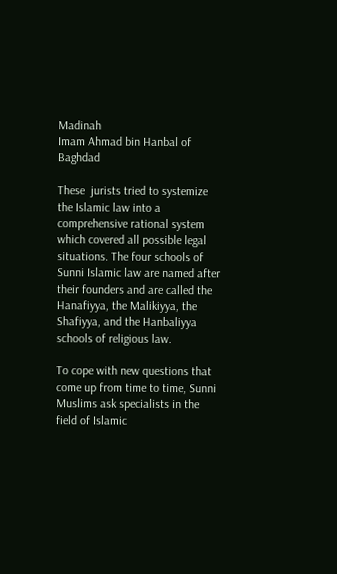Madinah
Imam Ahmad bin Hanbal of Baghdad

These  jurists tried to systemize the Islamic law into a comprehensive rational system which covered all possible legal situations. The four schools of Sunni Islamic law are named after their founders and are called the Hanafiyya, the Malikiyya, the Shafiyya, and the Hanbaliyya schools of religious law.

To cope with new questions that come up from time to time, Sunni Muslims ask specialists in the field of Islamic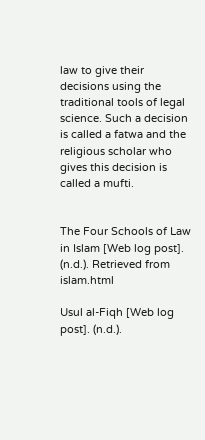law to give their decisions using the traditional tools of legal science. Such a decision is called a fatwa and the religious scholar who gives this decision is called a mufti.


The Four Schools of Law in Islam [Web log post]. (n.d.). Retrieved from islam.html

Usul al-Fiqh [Web log post]. (n.d.).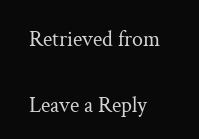Retrieved from

Leave a Reply